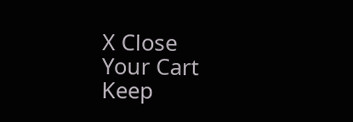X Close
Your Cart
Keep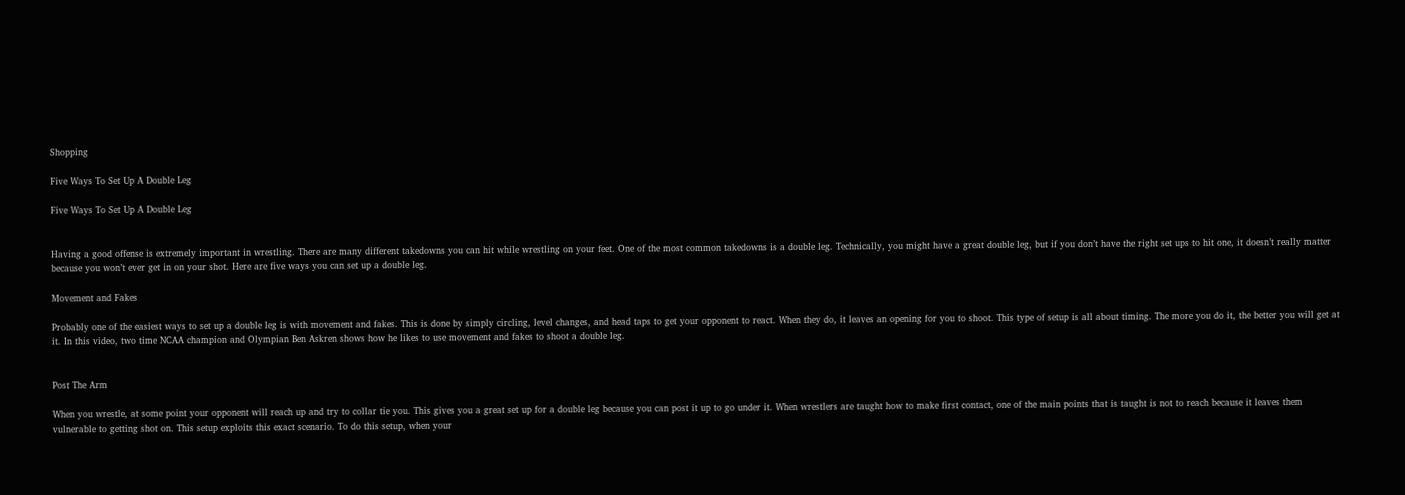Shopping

Five Ways To Set Up A Double Leg

Five Ways To Set Up A Double Leg


Having a good offense is extremely important in wrestling. There are many different takedowns you can hit while wrestling on your feet. One of the most common takedowns is a double leg. Technically, you might have a great double leg, but if you don’t have the right set ups to hit one, it doesn’t really matter because you won’t ever get in on your shot. Here are five ways you can set up a double leg.

Movement and Fakes

Probably one of the easiest ways to set up a double leg is with movement and fakes. This is done by simply circling, level changes, and head taps to get your opponent to react. When they do, it leaves an opening for you to shoot. This type of setup is all about timing. The more you do it, the better you will get at it. In this video, two time NCAA champion and Olympian Ben Askren shows how he likes to use movement and fakes to shoot a double leg.


Post The Arm

When you wrestle, at some point your opponent will reach up and try to collar tie you. This gives you a great set up for a double leg because you can post it up to go under it. When wrestlers are taught how to make first contact, one of the main points that is taught is not to reach because it leaves them vulnerable to getting shot on. This setup exploits this exact scenario. To do this setup, when your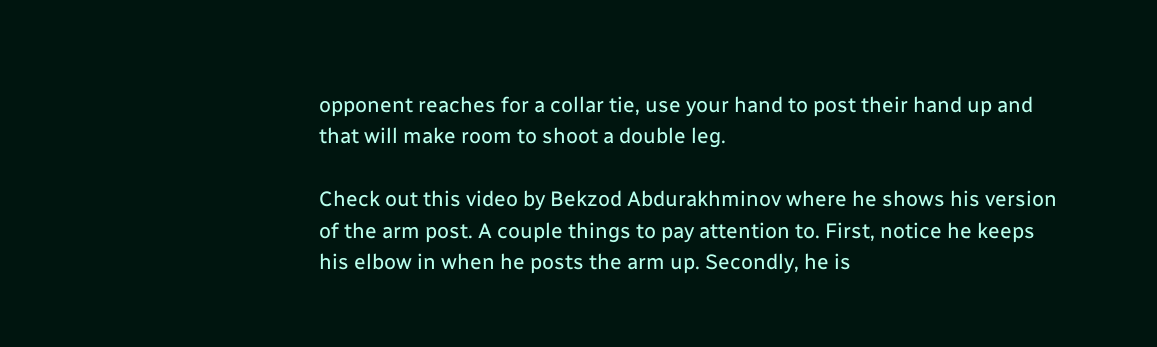opponent reaches for a collar tie, use your hand to post their hand up and that will make room to shoot a double leg.

Check out this video by Bekzod Abdurakhminov where he shows his version of the arm post. A couple things to pay attention to. First, notice he keeps his elbow in when he posts the arm up. Secondly, he is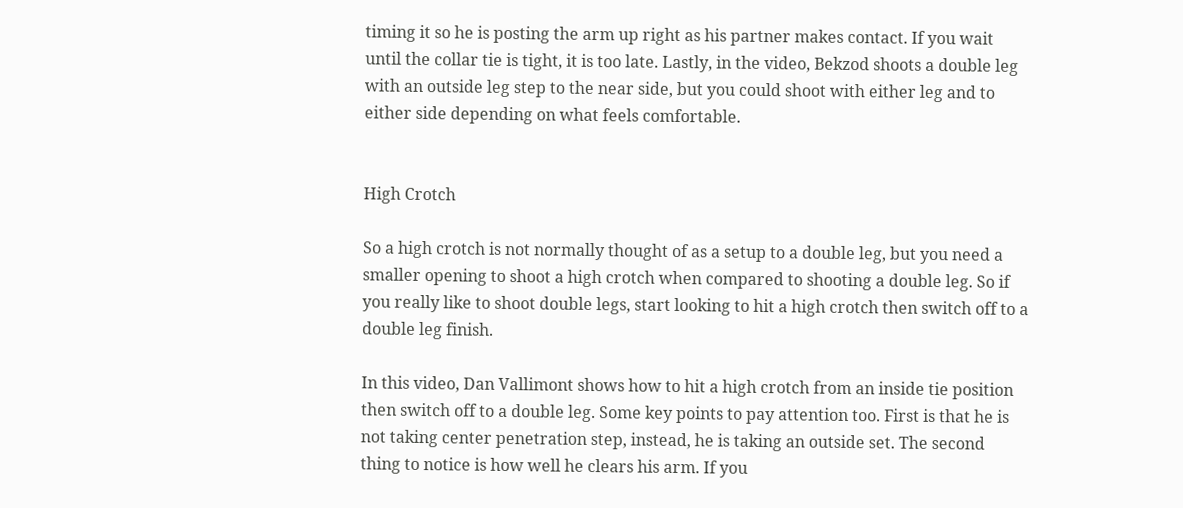timing it so he is posting the arm up right as his partner makes contact. If you wait until the collar tie is tight, it is too late. Lastly, in the video, Bekzod shoots a double leg with an outside leg step to the near side, but you could shoot with either leg and to either side depending on what feels comfortable.


High Crotch

So a high crotch is not normally thought of as a setup to a double leg, but you need a smaller opening to shoot a high crotch when compared to shooting a double leg. So if you really like to shoot double legs, start looking to hit a high crotch then switch off to a double leg finish.

In this video, Dan Vallimont shows how to hit a high crotch from an inside tie position then switch off to a double leg. Some key points to pay attention too. First is that he is not taking center penetration step, instead, he is taking an outside set. The second thing to notice is how well he clears his arm. If you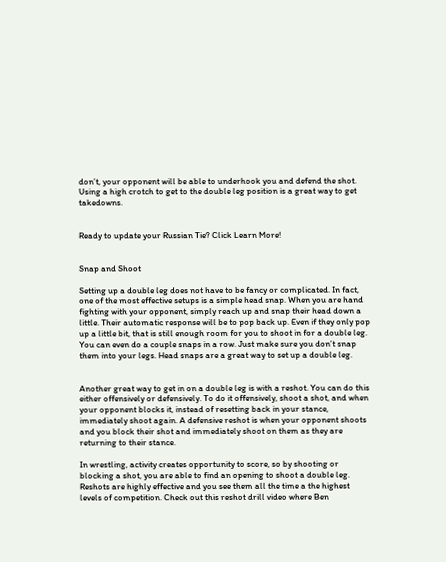don’t, your opponent will be able to underhook you and defend the shot. Using a high crotch to get to the double leg position is a great way to get takedowns.


Ready to update your Russian Tie? Click Learn More!


Snap and Shoot

Setting up a double leg does not have to be fancy or complicated. In fact, one of the most effective setups is a simple head snap. When you are hand fighting with your opponent, simply reach up and snap their head down a little. Their automatic response will be to pop back up. Even if they only pop up a little bit, that is still enough room for you to shoot in for a double leg. You can even do a couple snaps in a row. Just make sure you don’t snap them into your legs. Head snaps are a great way to set up a double leg.


Another great way to get in on a double leg is with a reshot. You can do this either offensively or defensively. To do it offensively, shoot a shot, and when your opponent blocks it, instead of resetting back in your stance, immediately shoot again. A defensive reshot is when your opponent shoots and you block their shot and immediately shoot on them as they are returning to their stance.

In wrestling, activity creates opportunity to score, so by shooting or blocking a shot, you are able to find an opening to shoot a double leg. Reshots are highly effective and you see them all the time a the highest levels of competition. Check out this reshot drill video where Ben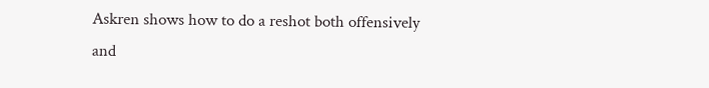Askren shows how to do a reshot both offensively and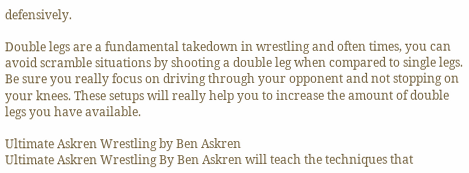defensively.

Double legs are a fundamental takedown in wrestling and often times, you can avoid scramble situations by shooting a double leg when compared to single legs. Be sure you really focus on driving through your opponent and not stopping on your knees. These setups will really help you to increase the amount of double legs you have available.

Ultimate Askren Wrestling by Ben Askren
Ultimate Askren Wrestling By Ben Askren will teach the techniques that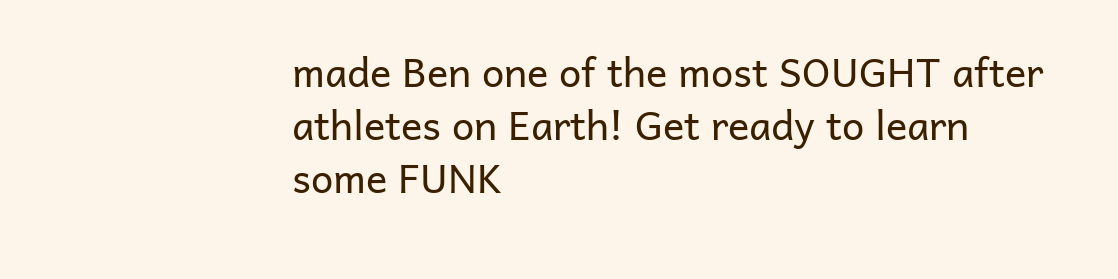made Ben one of the most SOUGHT after athletes on Earth! Get ready to learn some FUNK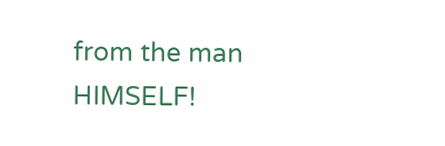from the man HIMSELF!